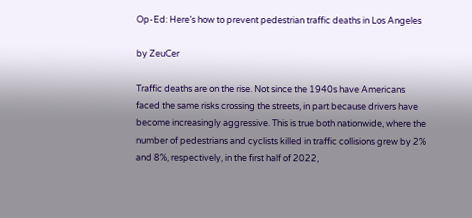Op-Ed: Here’s how to prevent pedestrian traffic deaths in Los Angeles

by ZeuCer

Traffic deaths are on the rise. Not since the 1940s have Americans faced the same risks crossing the streets, in part because drivers have become increasingly aggressive. This is true both nationwide, where the number of pedestrians and cyclists killed in traffic collisions grew by 2% and 8%, respectively, in the first half of 2022,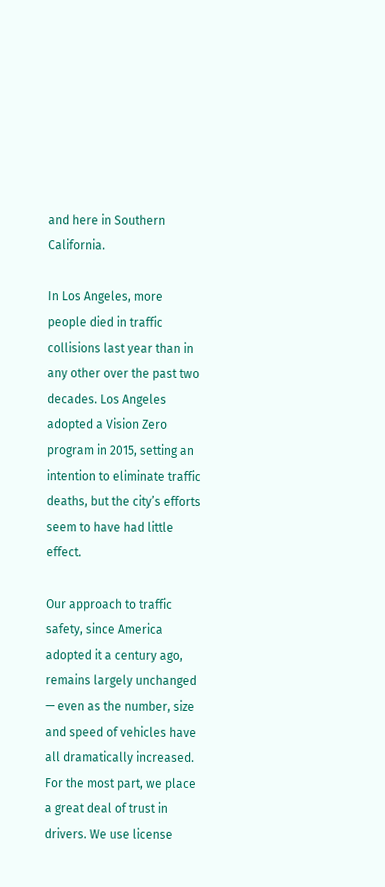and here in Southern California.

In Los Angeles, more people died in traffic collisions last year than in any other over the past two decades. Los Angeles adopted a Vision Zero program in 2015, setting an intention to eliminate traffic deaths, but the city’s efforts seem to have had little effect.

Our approach to traffic safety, since America adopted it a century ago, remains largely unchanged — even as the number, size and speed of vehicles have all dramatically increased. For the most part, we place a great deal of trust in drivers. We use license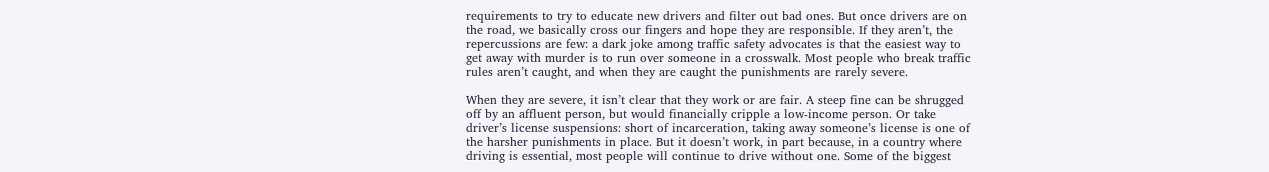requirements to try to educate new drivers and filter out bad ones. But once drivers are on the road, we basically cross our fingers and hope they are responsible. If they aren’t, the repercussions are few: a dark joke among traffic safety advocates is that the easiest way to get away with murder is to run over someone in a crosswalk. Most people who break traffic rules aren’t caught, and when they are caught the punishments are rarely severe.

When they are severe, it isn’t clear that they work or are fair. A steep fine can be shrugged off by an affluent person, but would financially cripple a low-income person. Or take driver’s license suspensions: short of incarceration, taking away someone’s license is one of the harsher punishments in place. But it doesn’t work, in part because, in a country where driving is essential, most people will continue to drive without one. Some of the biggest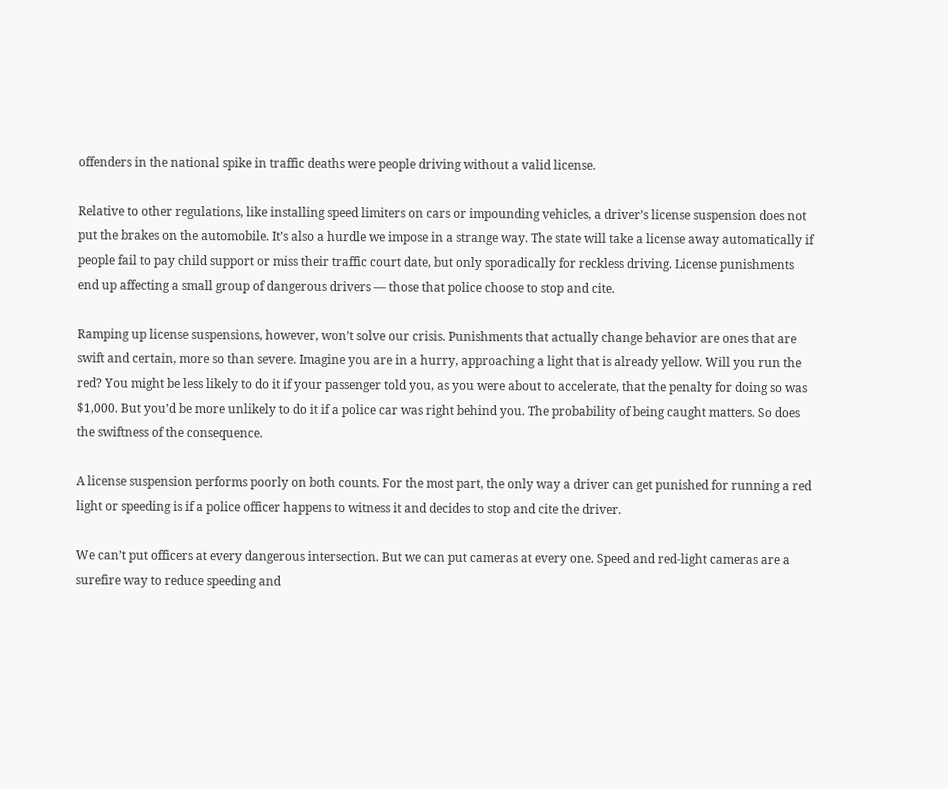offenders in the national spike in traffic deaths were people driving without a valid license.

Relative to other regulations, like installing speed limiters on cars or impounding vehicles, a driver’s license suspension does not put the brakes on the automobile. It’s also a hurdle we impose in a strange way. The state will take a license away automatically if people fail to pay child support or miss their traffic court date, but only sporadically for reckless driving. License punishments end up affecting a small group of dangerous drivers — those that police choose to stop and cite.

Ramping up license suspensions, however, won’t solve our crisis. Punishments that actually change behavior are ones that are swift and certain, more so than severe. Imagine you are in a hurry, approaching a light that is already yellow. Will you run the red? You might be less likely to do it if your passenger told you, as you were about to accelerate, that the penalty for doing so was $1,000. But you’d be more unlikely to do it if a police car was right behind you. The probability of being caught matters. So does the swiftness of the consequence.

A license suspension performs poorly on both counts. For the most part, the only way a driver can get punished for running a red light or speeding is if a police officer happens to witness it and decides to stop and cite the driver.

We can’t put officers at every dangerous intersection. But we can put cameras at every one. Speed and red-light cameras are a surefire way to reduce speeding and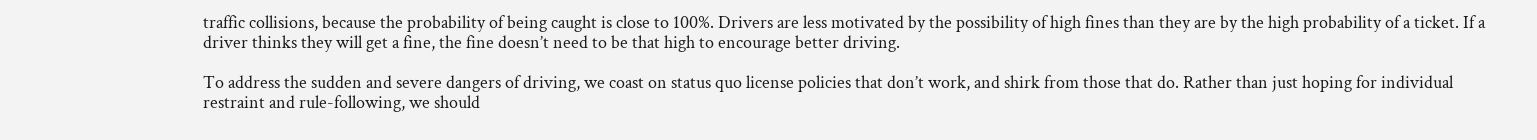traffic collisions, because the probability of being caught is close to 100%. Drivers are less motivated by the possibility of high fines than they are by the high probability of a ticket. If a driver thinks they will get a fine, the fine doesn’t need to be that high to encourage better driving.

To address the sudden and severe dangers of driving, we coast on status quo license policies that don’t work, and shirk from those that do. Rather than just hoping for individual restraint and rule-following, we should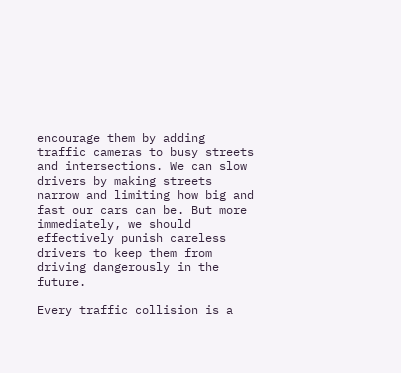encourage them by adding traffic cameras to busy streets and intersections. We can slow drivers by making streets narrow and limiting how big and fast our cars can be. But more immediately, we should effectively punish careless drivers to keep them from driving dangerously in the future.

Every traffic collision is a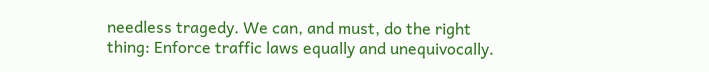needless tragedy. We can, and must, do the right thing: Enforce traffic laws equally and unequivocally.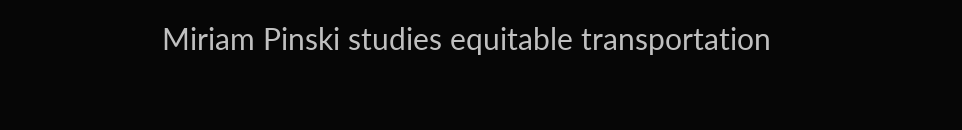Miriam Pinski studies equitable transportation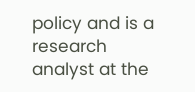policy and is a research analyst at the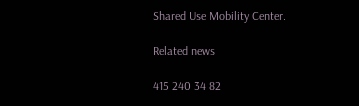Shared Use Mobility Center.

Related news

415 240 34 82